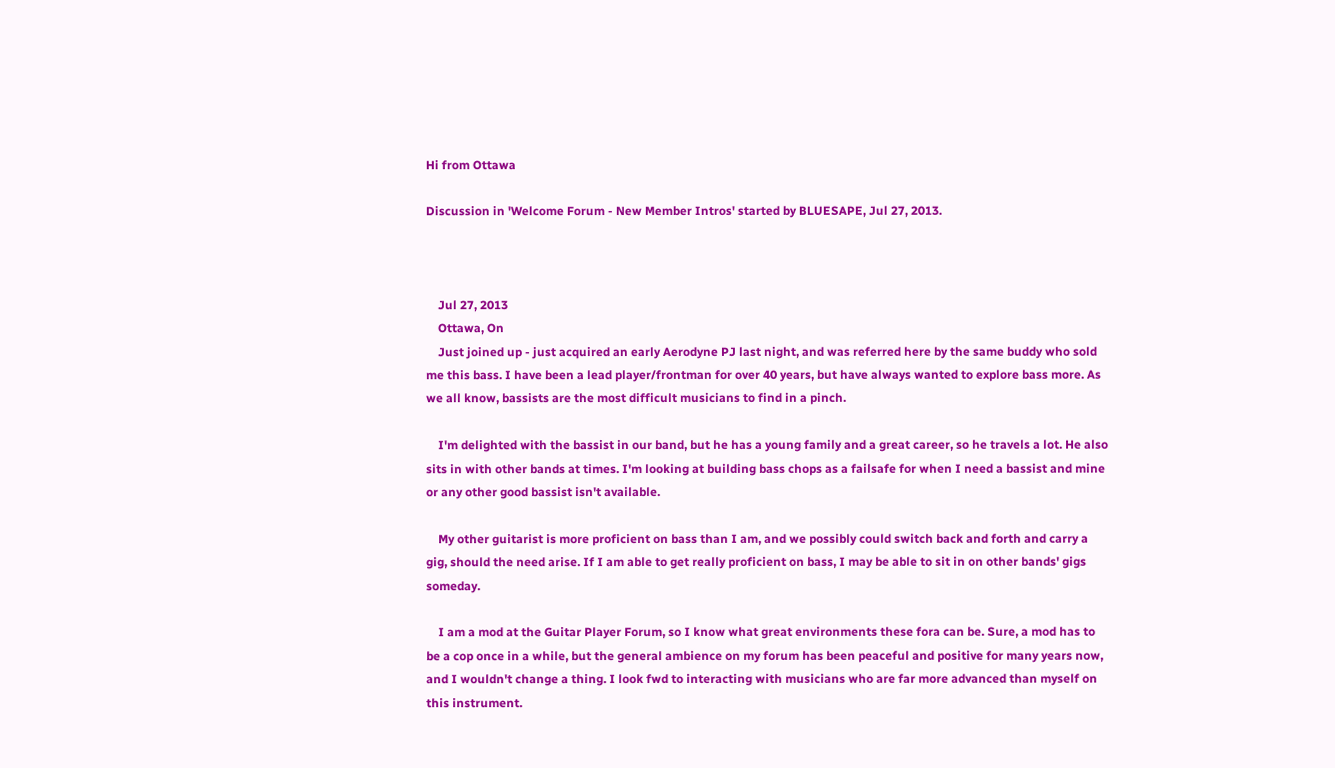Hi from Ottawa

Discussion in 'Welcome Forum - New Member Intros' started by BLUESAPE, Jul 27, 2013.



    Jul 27, 2013
    Ottawa, On
    Just joined up - just acquired an early Aerodyne PJ last night, and was referred here by the same buddy who sold me this bass. I have been a lead player/frontman for over 40 years, but have always wanted to explore bass more. As we all know, bassists are the most difficult musicians to find in a pinch.

    I'm delighted with the bassist in our band, but he has a young family and a great career, so he travels a lot. He also sits in with other bands at times. I'm looking at building bass chops as a failsafe for when I need a bassist and mine or any other good bassist isn't available.

    My other guitarist is more proficient on bass than I am, and we possibly could switch back and forth and carry a gig, should the need arise. If I am able to get really proficient on bass, I may be able to sit in on other bands' gigs someday.

    I am a mod at the Guitar Player Forum, so I know what great environments these fora can be. Sure, a mod has to be a cop once in a while, but the general ambience on my forum has been peaceful and positive for many years now, and I wouldn't change a thing. I look fwd to interacting with musicians who are far more advanced than myself on this instrument.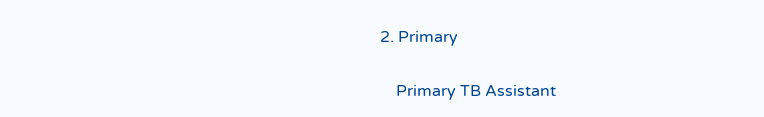2. Primary

    Primary TB Assistant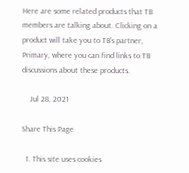Here are some related products that TB members are talking about. Clicking on a product will take you to TB’s partner, Primary, where you can find links to TB discussions about these products.

    Jul 28, 2021

Share This Page

  1. This site uses cookies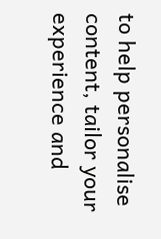to help personalise content, tailor your experience and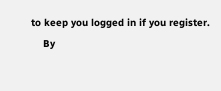to keep you logged in if you register.
    By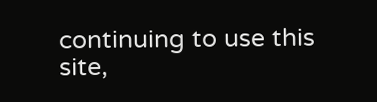continuing to use this site,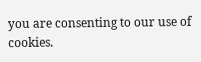you are consenting to our use of cookies.